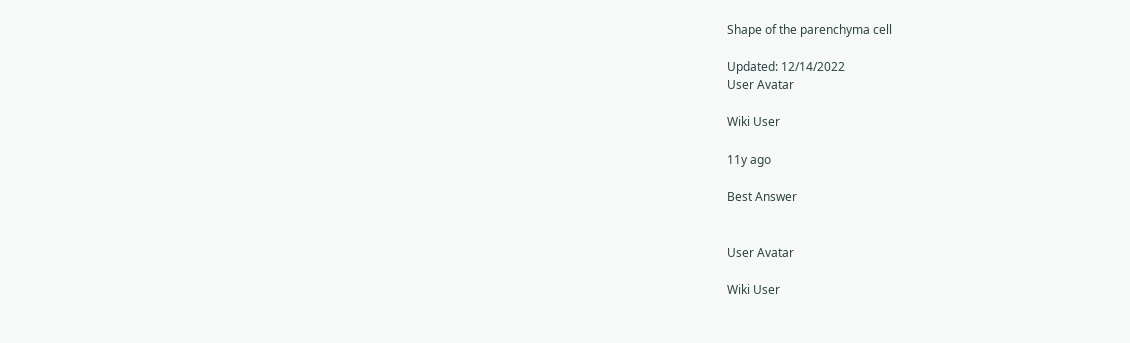Shape of the parenchyma cell

Updated: 12/14/2022
User Avatar

Wiki User

11y ago

Best Answer


User Avatar

Wiki User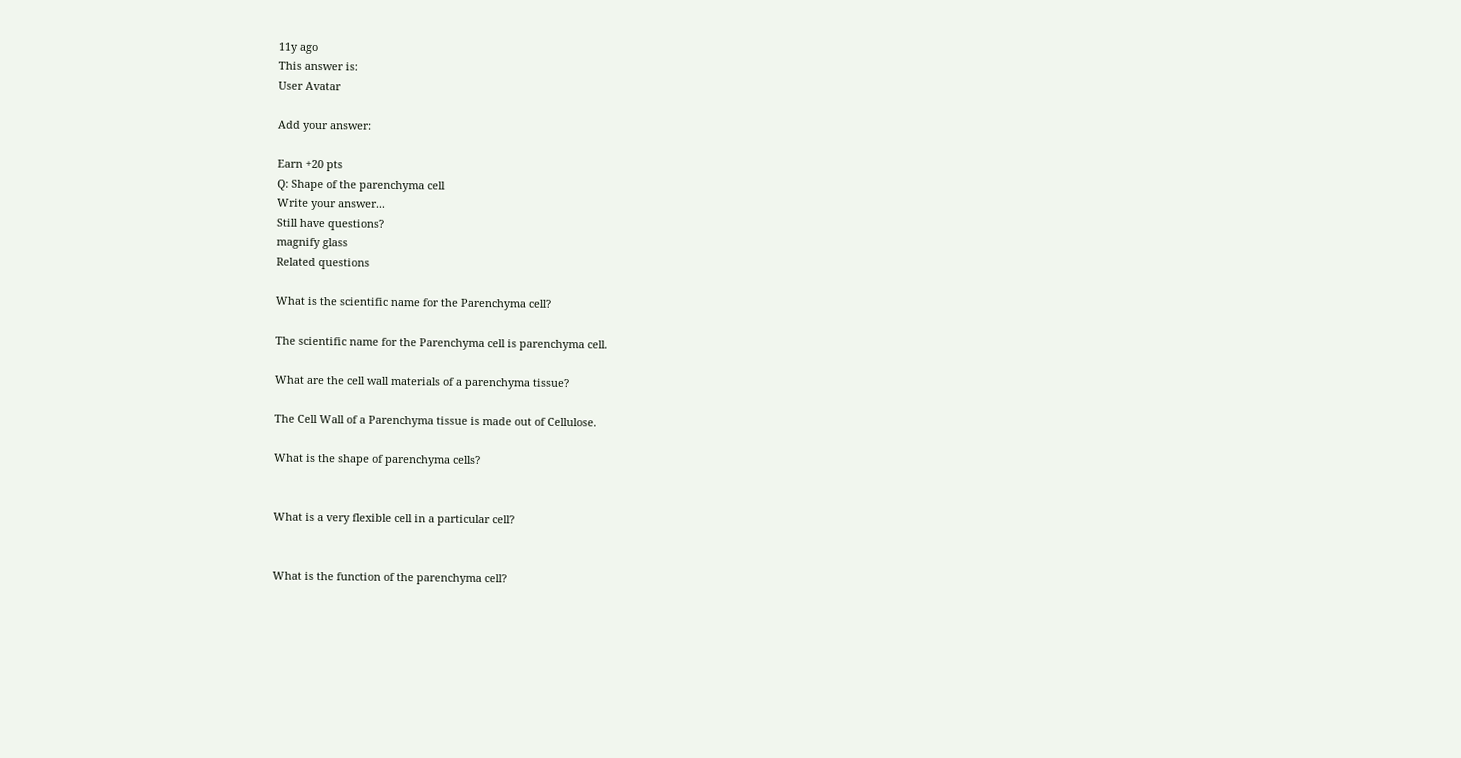11y ago
This answer is:
User Avatar

Add your answer:

Earn +20 pts
Q: Shape of the parenchyma cell
Write your answer...
Still have questions?
magnify glass
Related questions

What is the scientific name for the Parenchyma cell?

The scientific name for the Parenchyma cell is parenchyma cell.

What are the cell wall materials of a parenchyma tissue?

The Cell Wall of a Parenchyma tissue is made out of Cellulose.

What is the shape of parenchyma cells?


What is a very flexible cell in a particular cell?


What is the function of the parenchyma cell?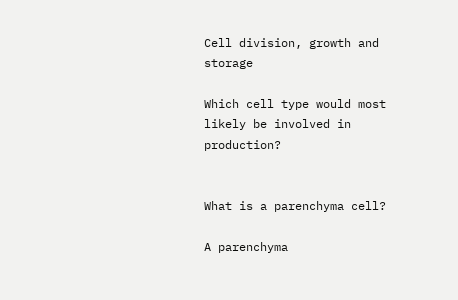Cell division, growth and storage

Which cell type would most likely be involved in production?


What is a parenchyma cell?

A parenchyma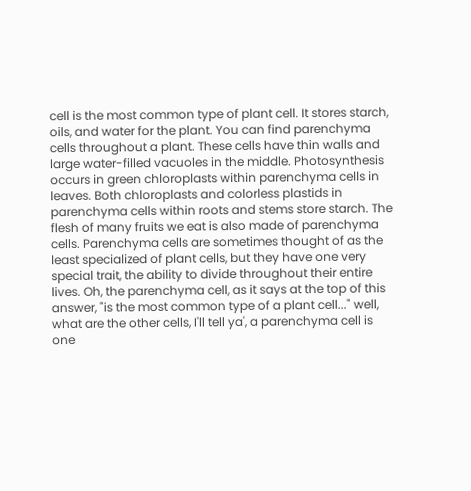cell is the most common type of plant cell. It stores starch, oils, and water for the plant. You can find parenchyma cells throughout a plant. These cells have thin walls and large water-filled vacuoles in the middle. Photosynthesis occurs in green chloroplasts within parenchyma cells in leaves. Both chloroplasts and colorless plastids in parenchyma cells within roots and stems store starch. The flesh of many fruits we eat is also made of parenchyma cells. Parenchyma cells are sometimes thought of as the least specialized of plant cells, but they have one very special trait, the ability to divide throughout their entire lives. Oh, the parenchyma cell, as it says at the top of this answer, "is the most common type of a plant cell..." well, what are the other cells, I'll tell ya', a parenchyma cell is one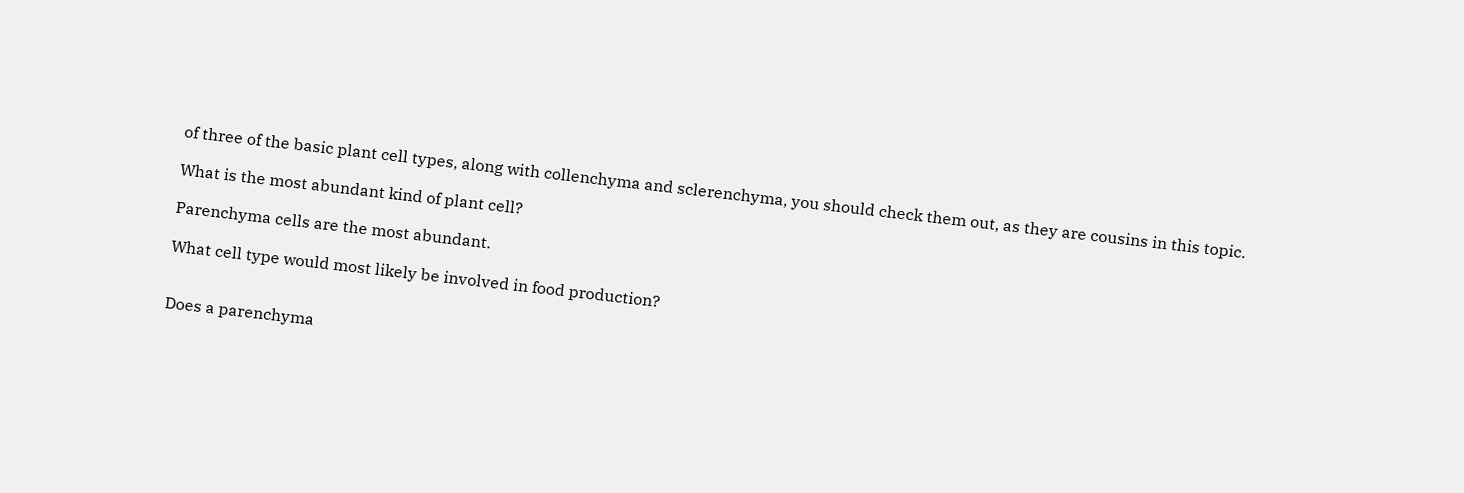of three of the basic plant cell types, along with collenchyma and sclerenchyma, you should check them out, as they are cousins in this topic.

What is the most abundant kind of plant cell?

Parenchyma cells are the most abundant.

What cell type would most likely be involved in food production?


Does a parenchyma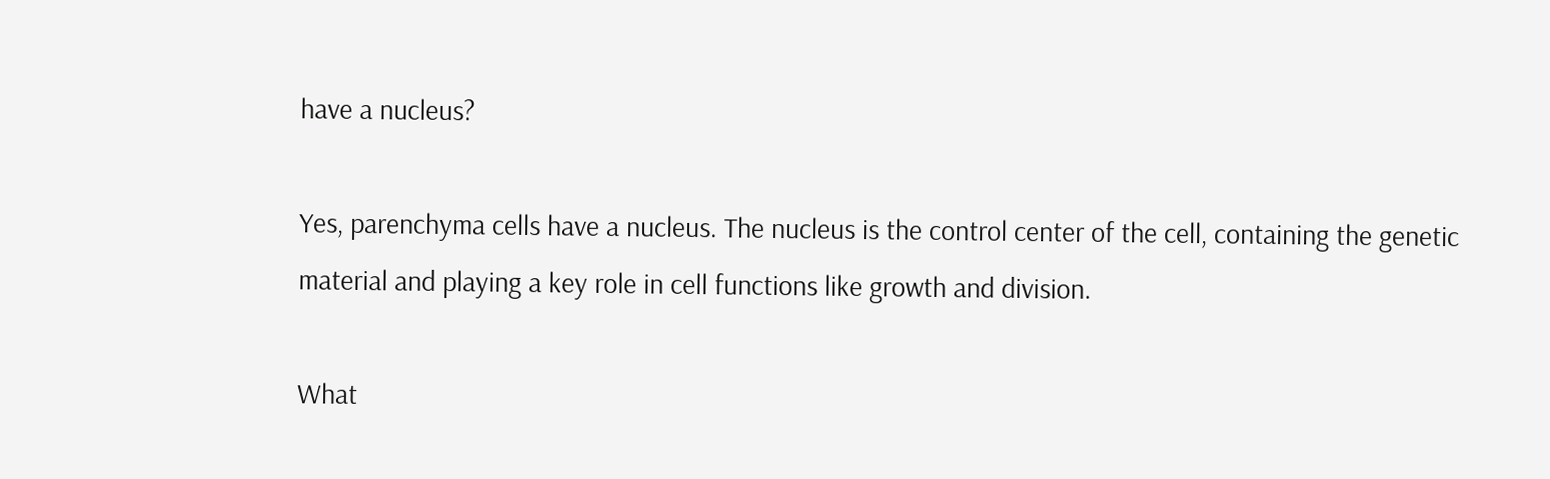have a nucleus?

Yes, parenchyma cells have a nucleus. The nucleus is the control center of the cell, containing the genetic material and playing a key role in cell functions like growth and division.

What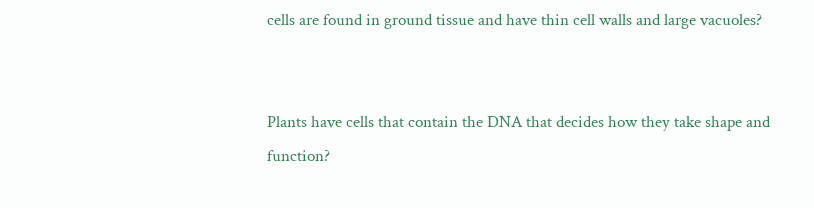cells are found in ground tissue and have thin cell walls and large vacuoles?


Plants have cells that contain the DNA that decides how they take shape and function?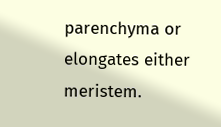parenchyma or elongates either meristem.